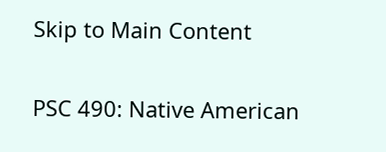Skip to Main Content

PSC 490: Native American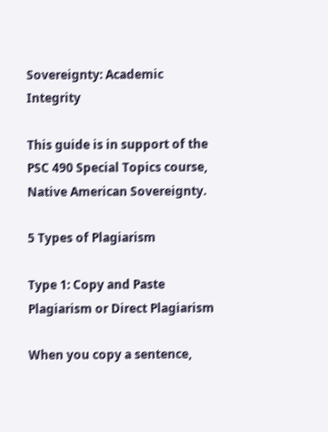Sovereignty: Academic Integrity

This guide is in support of the PSC 490 Special Topics course, Native American Sovereignty.

5 Types of Plagiarism

Type 1: Copy and Paste Plagiarism or Direct Plagiarism

When you copy a sentence,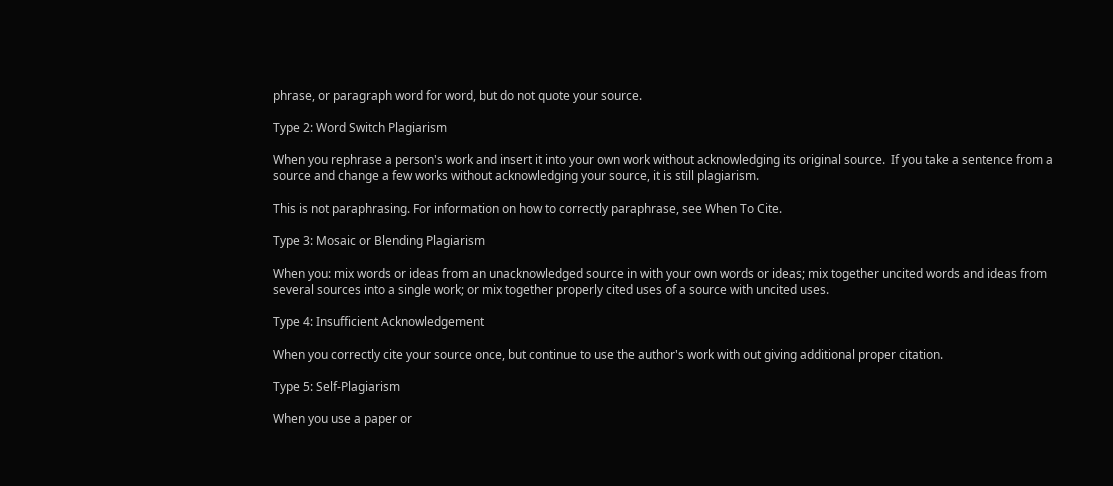phrase, or paragraph word for word, but do not quote your source.

Type 2: Word Switch Plagiarism

When you rephrase a person's work and insert it into your own work without acknowledging its original source.  If you take a sentence from a source and change a few works without acknowledging your source, it is still plagiarism.

This is not paraphrasing. For information on how to correctly paraphrase, see When To Cite.

Type 3: Mosaic or Blending Plagiarism

When you: mix words or ideas from an unacknowledged source in with your own words or ideas; mix together uncited words and ideas from several sources into a single work; or mix together properly cited uses of a source with uncited uses.

Type 4: Insufficient Acknowledgement

When you correctly cite your source once, but continue to use the author's work with out giving additional proper citation.

Type 5: Self-Plagiarism

When you use a paper or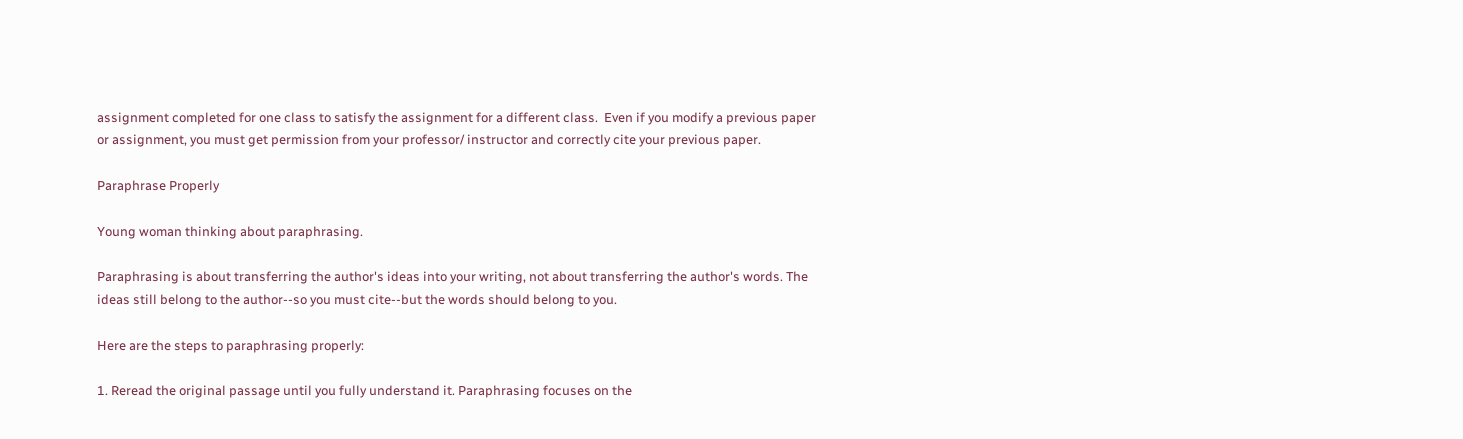assignment completed for one class to satisfy the assignment for a different class.  Even if you modify a previous paper or assignment, you must get permission from your professor/ instructor and correctly cite your previous paper.

Paraphrase Properly

Young woman thinking about paraphrasing.

Paraphrasing is about transferring the author's ideas into your writing, not about transferring the author's words. The ideas still belong to the author--so you must cite--but the words should belong to you.

Here are the steps to paraphrasing properly:

1. Reread the original passage until you fully understand it. Paraphrasing focuses on the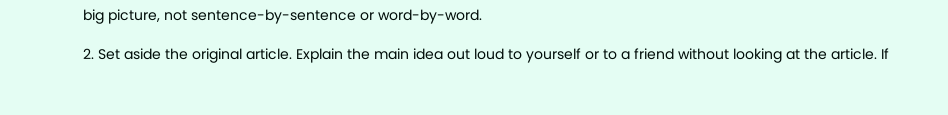big picture, not sentence-by-sentence or word-by-word.

2. Set aside the original article. Explain the main idea out loud to yourself or to a friend without looking at the article. If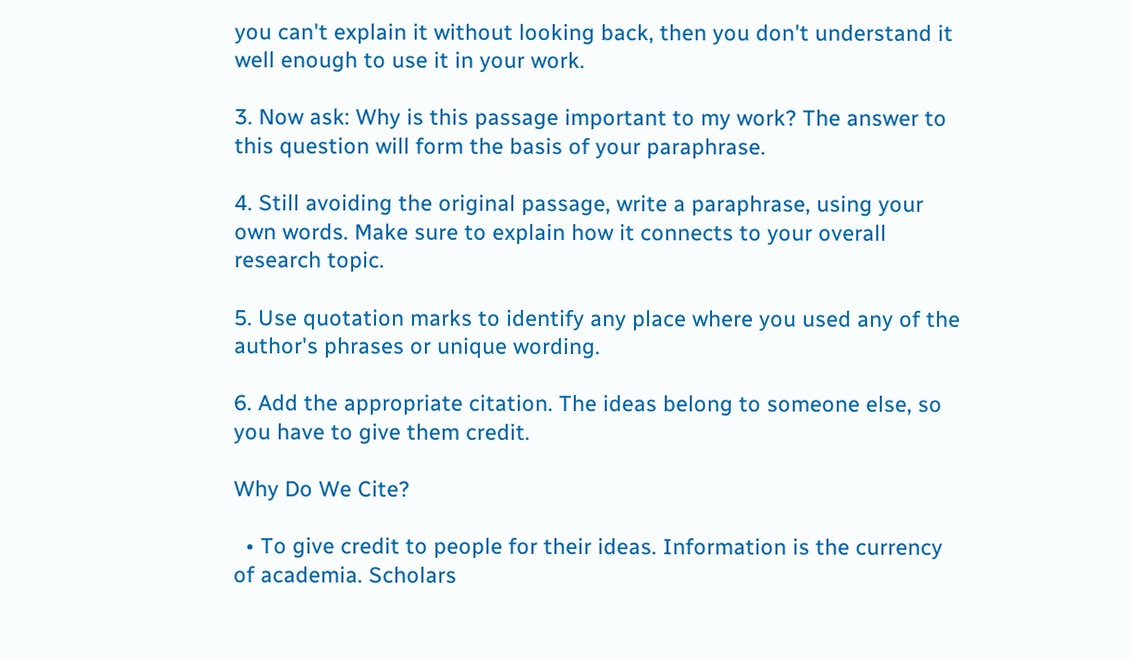you can't explain it without looking back, then you don't understand it well enough to use it in your work.

3. Now ask: Why is this passage important to my work? The answer to this question will form the basis of your paraphrase.

4. Still avoiding the original passage, write a paraphrase, using your own words. Make sure to explain how it connects to your overall research topic.

5. Use quotation marks to identify any place where you used any of the author's phrases or unique wording.

6. Add the appropriate citation. The ideas belong to someone else, so you have to give them credit.

Why Do We Cite?

  • To give credit to people for their ideas. Information is the currency of academia. Scholars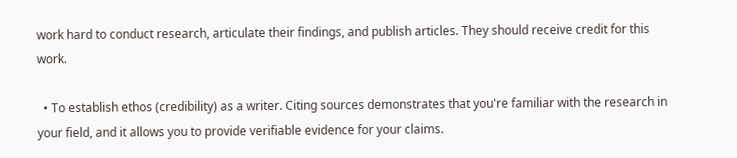work hard to conduct research, articulate their findings, and publish articles. They should receive credit for this work.

  • To establish ethos (credibility) as a writer. Citing sources demonstrates that you're familiar with the research in your field, and it allows you to provide verifiable evidence for your claims.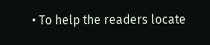• To help the readers locate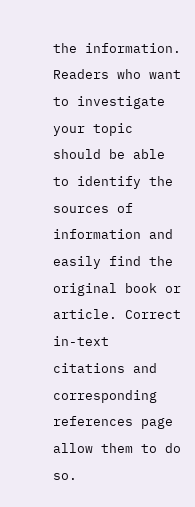the information. Readers who want to investigate your topic should be able to identify the sources of information and easily find the original book or article. Correct in-text citations and corresponding references page allow them to do so.